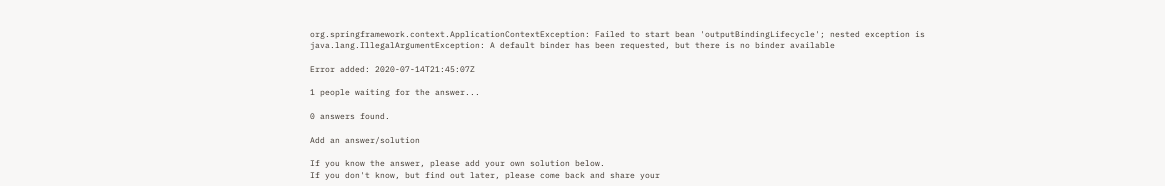org.springframework.context.ApplicationContextException: Failed to start bean 'outputBindingLifecycle'; nested exception is java.lang.IllegalArgumentException: A default binder has been requested, but there is no binder available

Error added: 2020-07-14T21:45:07Z

1 people waiting for the answer...

0 answers found.

Add an answer/solution

If you know the answer, please add your own solution below.
If you don't know, but find out later, please come back and share your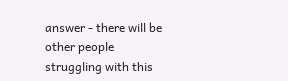answer - there will be other people struggling with this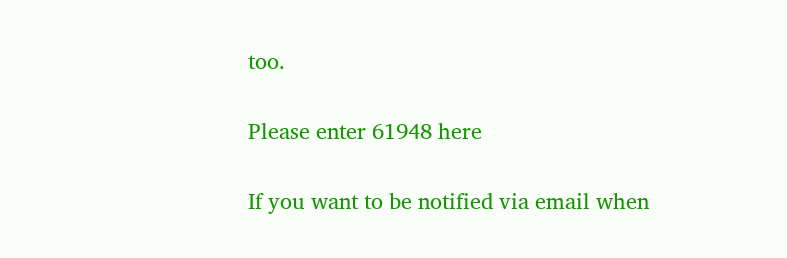too.

Please enter 61948 here

If you want to be notified via email when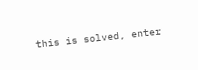this is solved, enter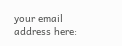your email address here: